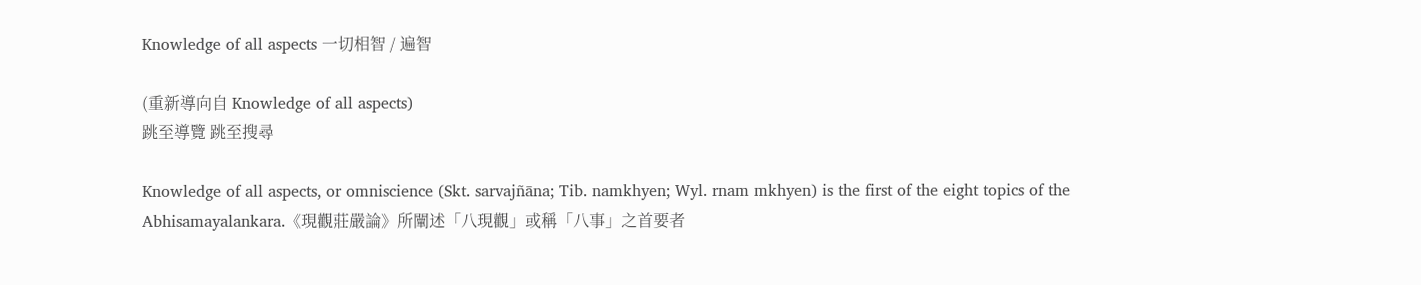Knowledge of all aspects 一切相智 / 遍智

(重新導向自 Knowledge of all aspects)
跳至導覽 跳至搜尋

Knowledge of all aspects, or omniscience (Skt. sarvajñāna; Tib. namkhyen; Wyl. rnam mkhyen) is the first of the eight topics of the Abhisamayalankara.《現觀莊嚴論》所闡述「八現觀」或稱「八事」之首要者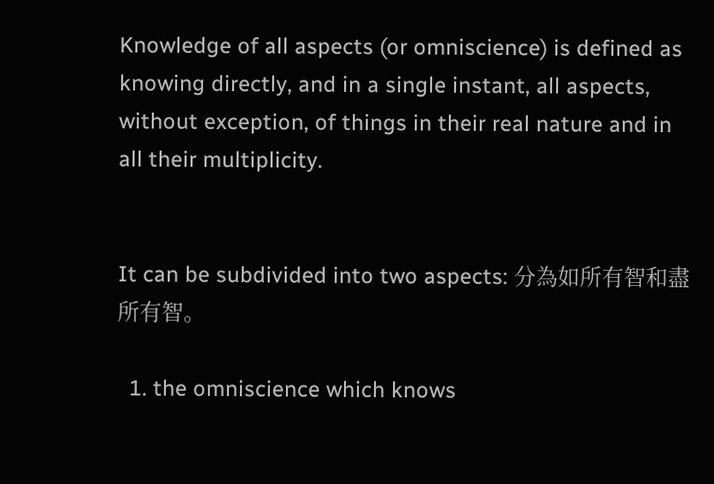Knowledge of all aspects (or omniscience) is defined as knowing directly, and in a single instant, all aspects, without exception, of things in their real nature and in all their multiplicity.


It can be subdivided into two aspects: 分為如所有智和盡所有智。

  1. the omniscience which knows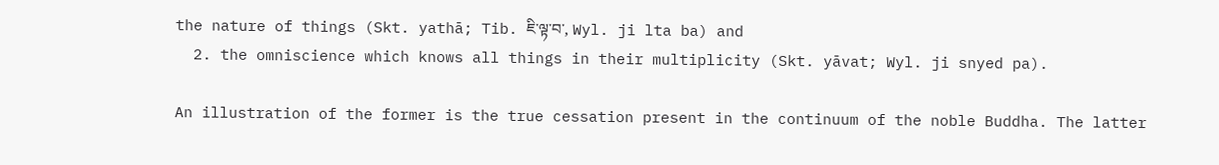the nature of things (Skt. yathā; Tib. ཇི་ལྟ་བ་, Wyl. ji lta ba) and
  2. the omniscience which knows all things in their multiplicity (Skt. yāvat; Wyl. ji snyed pa).

An illustration of the former is the true cessation present in the continuum of the noble Buddha. The latter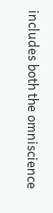includes both the omniscience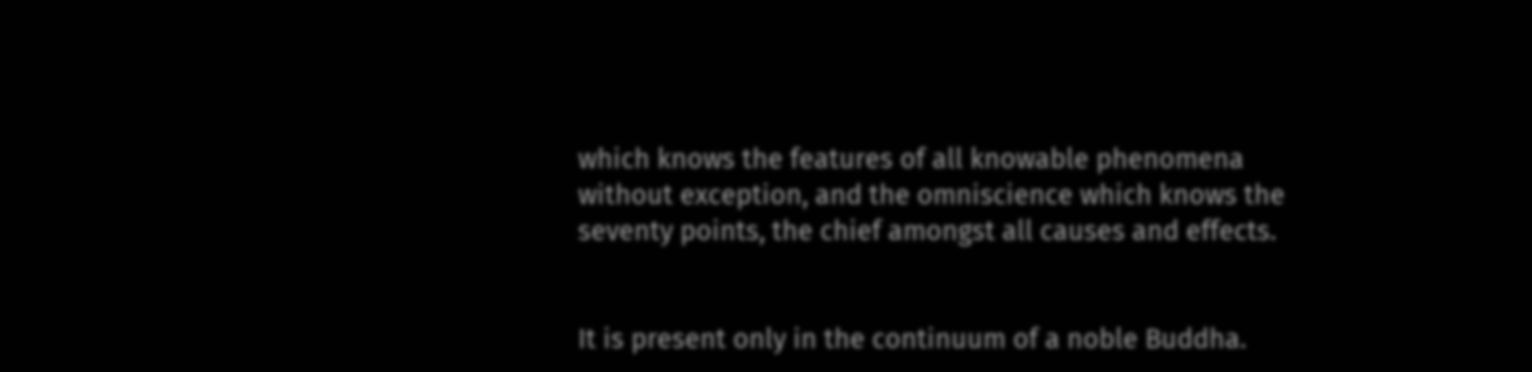which knows the features of all knowable phenomena without exception, and the omniscience which knows the seventy points, the chief amongst all causes and effects.


It is present only in the continuum of a noble Buddha.